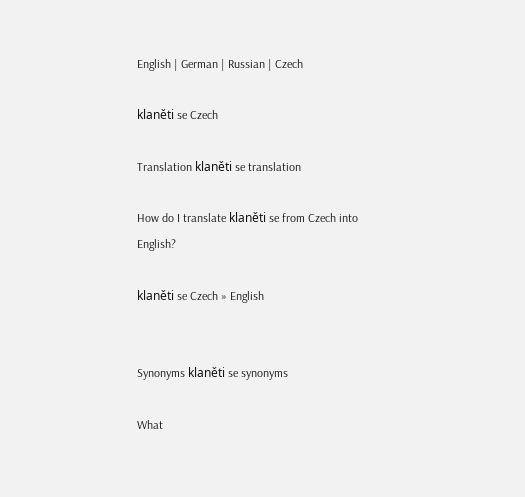English | German | Russian | Czech

klaněti se Czech

Translation klaněti se translation

How do I translate klaněti se from Czech into English?

klaněti se Czech » English


Synonyms klaněti se synonyms

What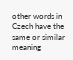other words in Czech have the same or similar meaning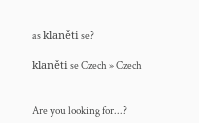as klaněti se?

klaněti se Czech » Czech


Are you looking for...?